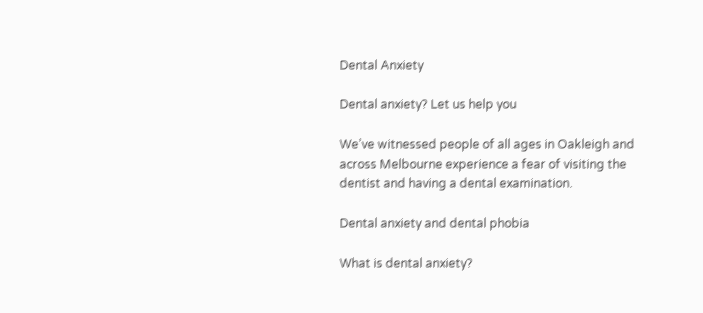Dental Anxiety

Dental anxiety? Let us help you

We’ve witnessed people of all ages in Oakleigh and across Melbourne experience a fear of visiting the dentist and having a dental examination.

Dental anxiety and dental phobia

What is dental anxiety?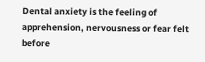Dental anxiety is the feeling of apprehension, nervousness or fear felt before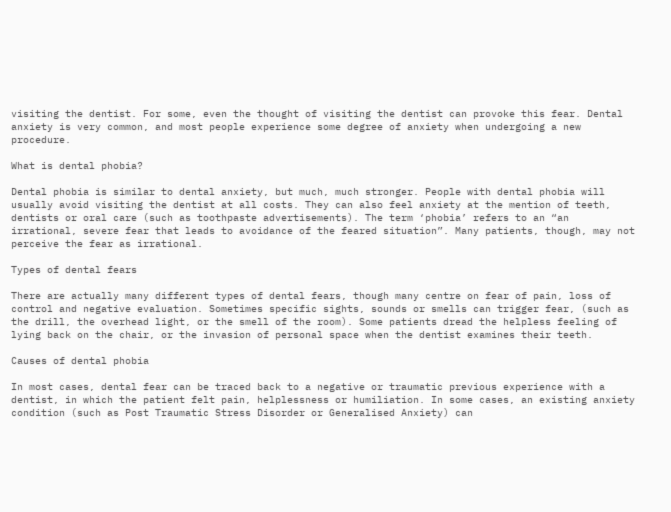visiting the dentist. For some, even the thought of visiting the dentist can provoke this fear. Dental anxiety is very common, and most people experience some degree of anxiety when undergoing a new procedure.

What is dental phobia?

Dental phobia is similar to dental anxiety, but much, much stronger. People with dental phobia will usually avoid visiting the dentist at all costs. They can also feel anxiety at the mention of teeth, dentists or oral care (such as toothpaste advertisements). The term ‘phobia’ refers to an “an irrational, severe fear that leads to avoidance of the feared situation”. Many patients, though, may not perceive the fear as irrational.

Types of dental fears

There are actually many different types of dental fears, though many centre on fear of pain, loss of control and negative evaluation. Sometimes specific sights, sounds or smells can trigger fear, (such as the drill, the overhead light, or the smell of the room). Some patients dread the helpless feeling of lying back on the chair, or the invasion of personal space when the dentist examines their teeth.

Causes of dental phobia

In most cases, dental fear can be traced back to a negative or traumatic previous experience with a dentist, in which the patient felt pain, helplessness or humiliation. In some cases, an existing anxiety condition (such as Post Traumatic Stress Disorder or Generalised Anxiety) can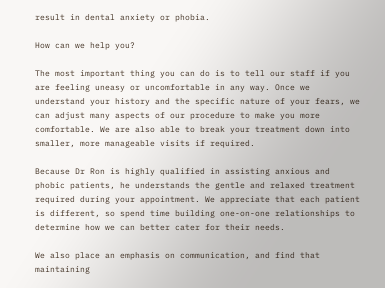result in dental anxiety or phobia.

How can we help you?

The most important thing you can do is to tell our staff if you are feeling uneasy or uncomfortable in any way. Once we understand your history and the specific nature of your fears, we can adjust many aspects of our procedure to make you more comfortable. We are also able to break your treatment down into smaller, more manageable visits if required.

Because Dr Ron is highly qualified in assisting anxious and phobic patients, he understands the gentle and relaxed treatment required during your appointment. We appreciate that each patient is different, so spend time building one-on-one relationships to determine how we can better cater for their needs.

We also place an emphasis on communication, and find that maintaining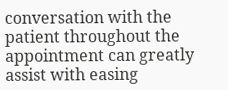conversation with the patient throughout the appointment can greatly assist with easing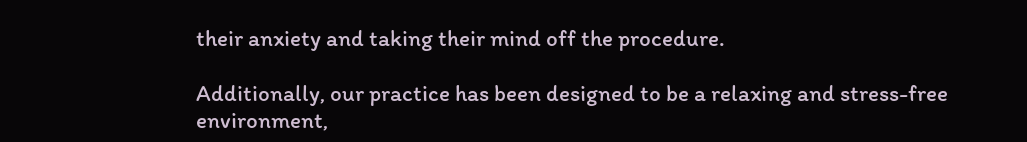their anxiety and taking their mind off the procedure.

Additionally, our practice has been designed to be a relaxing and stress-free environment,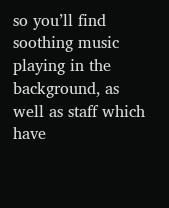so you’ll find soothing music playing in the background, as well as staff which have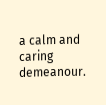a calm and caring demeanour.